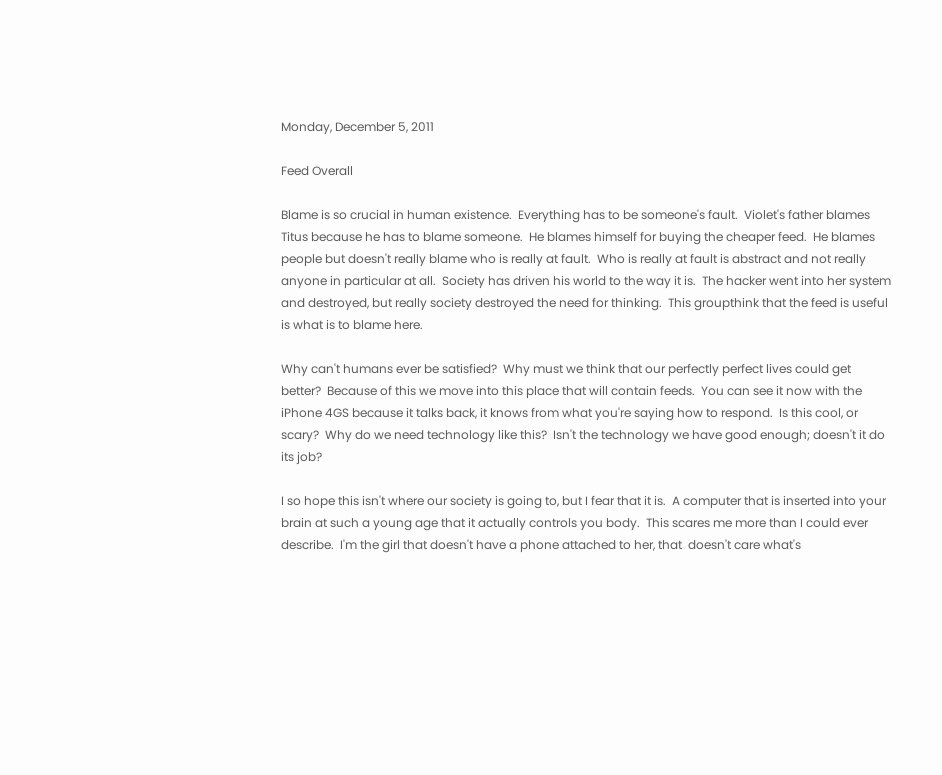Monday, December 5, 2011

Feed Overall

Blame is so crucial in human existence.  Everything has to be someone's fault.  Violet's father blames Titus because he has to blame someone.  He blames himself for buying the cheaper feed.  He blames people but doesn't really blame who is really at fault.  Who is really at fault is abstract and not really anyone in particular at all.  Society has driven his world to the way it is.  The hacker went into her system and destroyed, but really society destroyed the need for thinking.  This groupthink that the feed is useful is what is to blame here.

Why can't humans ever be satisfied?  Why must we think that our perfectly perfect lives could get better?  Because of this we move into this place that will contain feeds.  You can see it now with the iPhone 4GS because it talks back, it knows from what you're saying how to respond.  Is this cool, or scary?  Why do we need technology like this?  Isn't the technology we have good enough; doesn't it do its job?

I so hope this isn't where our society is going to, but I fear that it is.  A computer that is inserted into your brain at such a young age that it actually controls you body.  This scares me more than I could ever describe.  I'm the girl that doesn't have a phone attached to her, that  doesn't care what's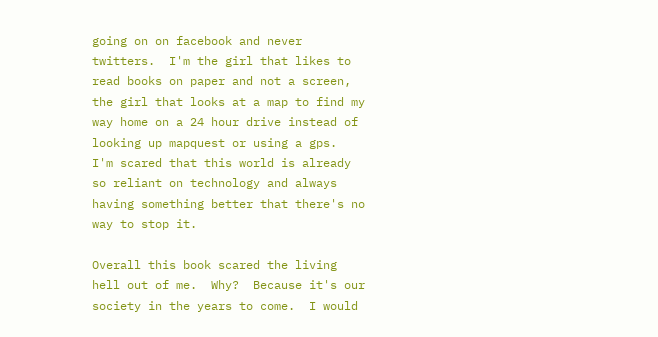going on on facebook and never twitters.  I'm the girl that likes to read books on paper and not a screen, the girl that looks at a map to find my way home on a 24 hour drive instead of looking up mapquest or using a gps.  I'm scared that this world is already so reliant on technology and always having something better that there's no way to stop it.

Overall this book scared the living hell out of me.  Why?  Because it's our society in the years to come.  I would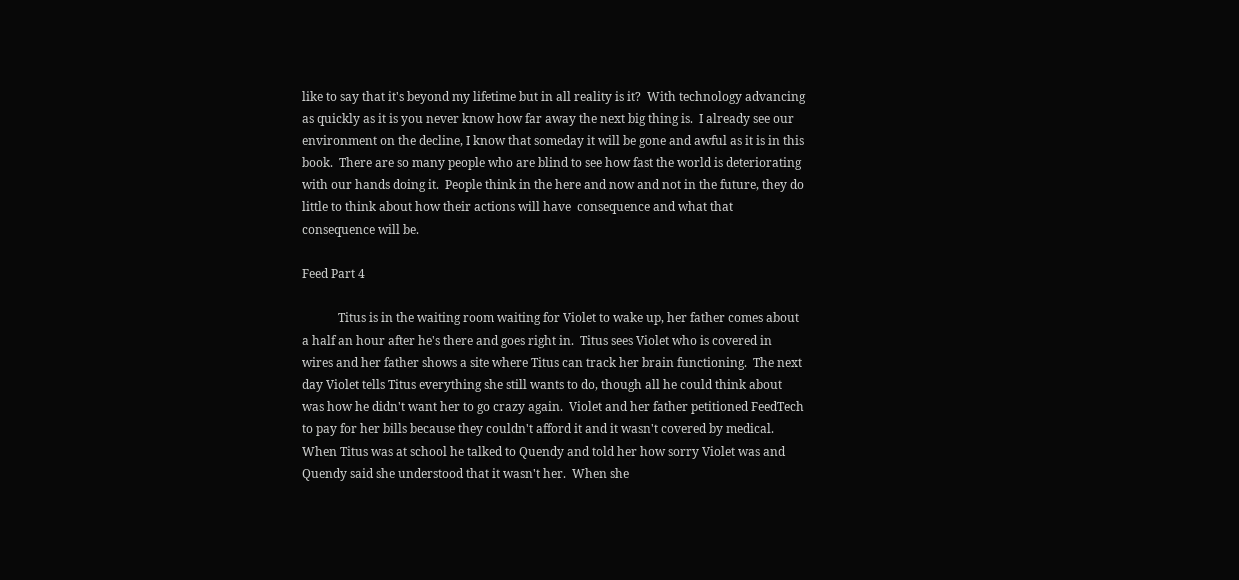like to say that it's beyond my lifetime but in all reality is it?  With technology advancing as quickly as it is you never know how far away the next big thing is.  I already see our environment on the decline, I know that someday it will be gone and awful as it is in this book.  There are so many people who are blind to see how fast the world is deteriorating with our hands doing it.  People think in the here and now and not in the future, they do little to think about how their actions will have  consequence and what that consequence will be.

Feed Part 4

            Titus is in the waiting room waiting for Violet to wake up, her father comes about a half an hour after he's there and goes right in.  Titus sees Violet who is covered in wires and her father shows a site where Titus can track her brain functioning.  The next day Violet tells Titus everything she still wants to do, though all he could think about was how he didn't want her to go crazy again.  Violet and her father petitioned FeedTech to pay for her bills because they couldn't afford it and it wasn't covered by medical.  When Titus was at school he talked to Quendy and told her how sorry Violet was and Quendy said she understood that it wasn't her.  When she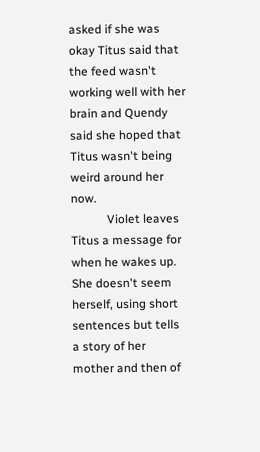asked if she was okay Titus said that the feed wasn't working well with her brain and Quendy said she hoped that Titus wasn't being weird around her now.
            Violet leaves Titus a message for when he wakes up.  She doesn't seem herself, using short sentences but tells a story of her mother and then of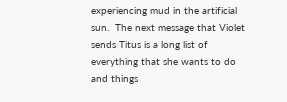experiencing mud in the artificial sun.  The next message that Violet sends Titus is a long list of everything that she wants to do and things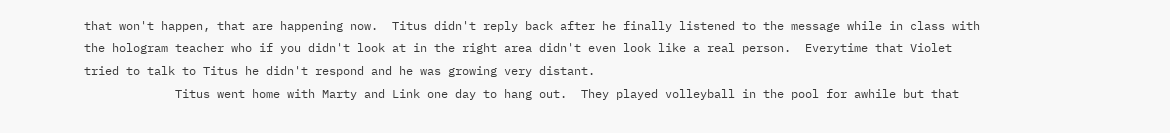that won't happen, that are happening now.  Titus didn't reply back after he finally listened to the message while in class with the hologram teacher who if you didn't look at in the right area didn't even look like a real person.  Everytime that Violet tried to talk to Titus he didn't respond and he was growing very distant.
             Titus went home with Marty and Link one day to hang out.  They played volleyball in the pool for awhile but that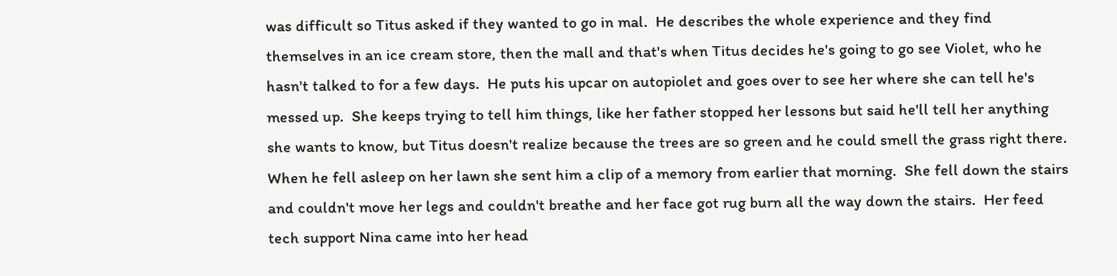was difficult so Titus asked if they wanted to go in mal.  He describes the whole experience and they find themselves in an ice cream store, then the mall and that's when Titus decides he's going to go see Violet, who he hasn't talked to for a few days.  He puts his upcar on autopiolet and goes over to see her where she can tell he's messed up.  She keeps trying to tell him things, like her father stopped her lessons but said he'll tell her anything she wants to know, but Titus doesn't realize because the trees are so green and he could smell the grass right there.  When he fell asleep on her lawn she sent him a clip of a memory from earlier that morning.  She fell down the stairs and couldn't move her legs and couldn't breathe and her face got rug burn all the way down the stairs.  Her feed tech support Nina came into her head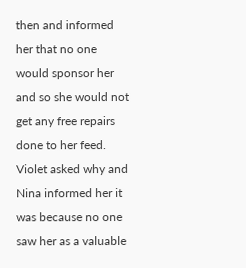then and informed her that no one would sponsor her and so she would not get any free repairs done to her feed.  Violet asked why and Nina informed her it was because no one saw her as a valuable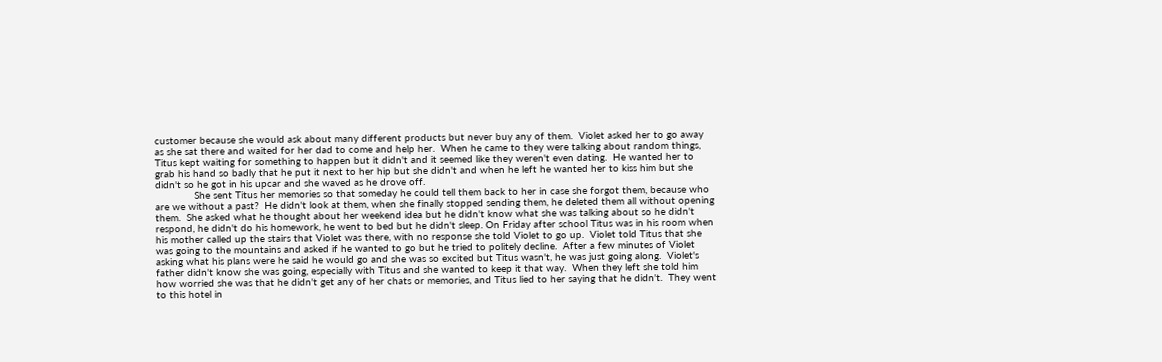customer because she would ask about many different products but never buy any of them.  Violet asked her to go away as she sat there and waited for her dad to come and help her.  When he came to they were talking about random things, Titus kept waiting for something to happen but it didn't and it seemed like they weren't even dating.  He wanted her to grab his hand so badly that he put it next to her hip but she didn't and when he left he wanted her to kiss him but she didn't so he got in his upcar and she waved as he drove off.
             She sent Titus her memories so that someday he could tell them back to her in case she forgot them, because who are we without a past?  He didn't look at them, when she finally stopped sending them, he deleted them all without opening them.  She asked what he thought about her weekend idea but he didn't know what she was talking about so he didn't respond, he didn't do his homework, he went to bed but he didn't sleep. On Friday after school Titus was in his room when his mother called up the stairs that Violet was there, with no response she told Violet to go up.  Violet told Titus that she was going to the mountains and asked if he wanted to go but he tried to politely decline.  After a few minutes of Violet asking what his plans were he said he would go and she was so excited but Titus wasn't, he was just going along.  Violet's father didn't know she was going, especially with Titus and she wanted to keep it that way.  When they left she told him how worried she was that he didn't get any of her chats or memories, and Titus lied to her saying that he didn't.  They went to this hotel in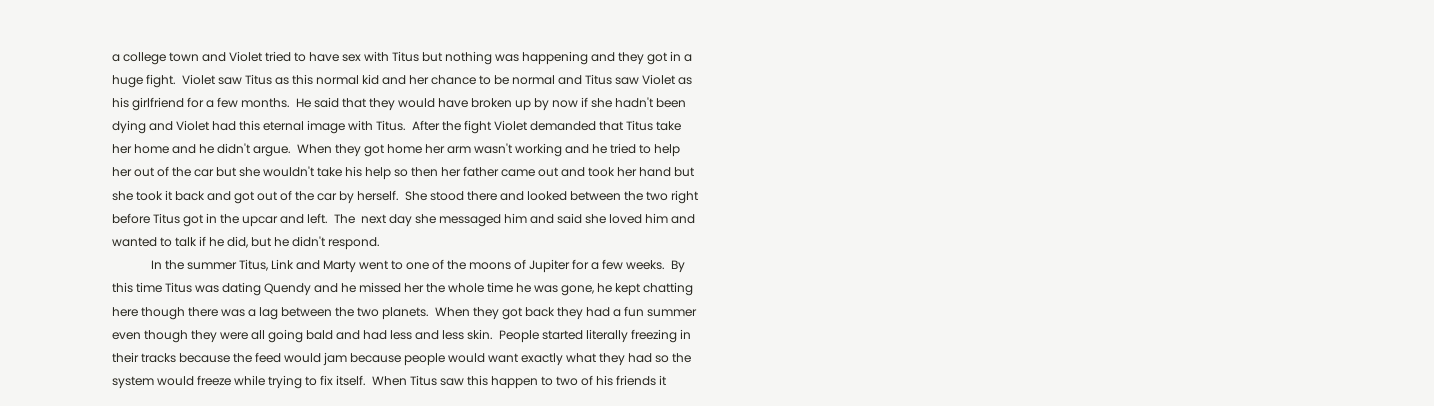a college town and Violet tried to have sex with Titus but nothing was happening and they got in a huge fight.  Violet saw Titus as this normal kid and her chance to be normal and Titus saw Violet as his girlfriend for a few months.  He said that they would have broken up by now if she hadn't been dying and Violet had this eternal image with Titus.  After the fight Violet demanded that Titus take her home and he didn't argue.  When they got home her arm wasn't working and he tried to help her out of the car but she wouldn't take his help so then her father came out and took her hand but she took it back and got out of the car by herself.  She stood there and looked between the two right before Titus got in the upcar and left.  The  next day she messaged him and said she loved him and wanted to talk if he did, but he didn't respond.
             In the summer Titus, Link and Marty went to one of the moons of Jupiter for a few weeks.  By this time Titus was dating Quendy and he missed her the whole time he was gone, he kept chatting here though there was a lag between the two planets.  When they got back they had a fun summer even though they were all going bald and had less and less skin.  People started literally freezing in their tracks because the feed would jam because people would want exactly what they had so the system would freeze while trying to fix itself.  When Titus saw this happen to two of his friends it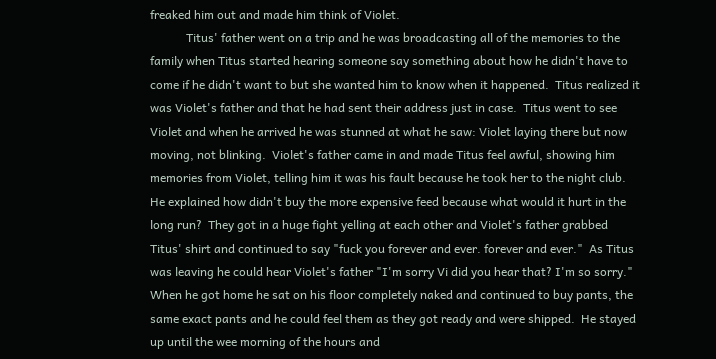freaked him out and made him think of Violet.
            Titus' father went on a trip and he was broadcasting all of the memories to the family when Titus started hearing someone say something about how he didn't have to come if he didn't want to but she wanted him to know when it happened.  Titus realized it was Violet's father and that he had sent their address just in case.  Titus went to see Violet and when he arrived he was stunned at what he saw: Violet laying there but now moving, not blinking.  Violet's father came in and made Titus feel awful, showing him memories from Violet, telling him it was his fault because he took her to the night club.  He explained how didn't buy the more expensive feed because what would it hurt in the long run?  They got in a huge fight yelling at each other and Violet's father grabbed Titus' shirt and continued to say "fuck you forever and ever. forever and ever."  As Titus was leaving he could hear Violet's father "I'm sorry Vi did you hear that? I'm so sorry."  When he got home he sat on his floor completely naked and continued to buy pants, the same exact pants and he could feel them as they got ready and were shipped.  He stayed up until the wee morning of the hours and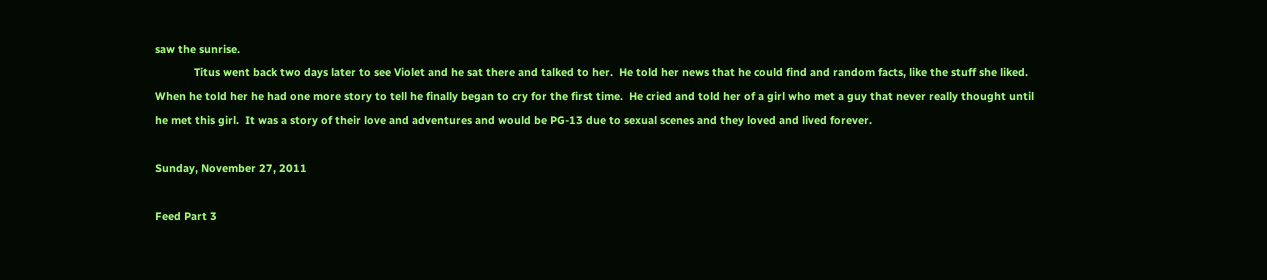saw the sunrise.
             Titus went back two days later to see Violet and he sat there and talked to her.  He told her news that he could find and random facts, like the stuff she liked.  When he told her he had one more story to tell he finally began to cry for the first time.  He cried and told her of a girl who met a guy that never really thought until he met this girl.  It was a story of their love and adventures and would be PG-13 due to sexual scenes and they loved and lived forever.

Sunday, November 27, 2011

Feed Part 3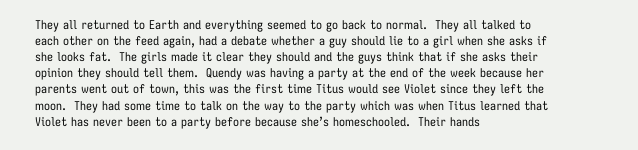They all returned to Earth and everything seemed to go back to normal.  They all talked to each other on the feed again, had a debate whether a guy should lie to a girl when she asks if she looks fat.  The girls made it clear they should and the guys think that if she asks their opinion they should tell them.  Quendy was having a party at the end of the week because her parents went out of town, this was the first time Titus would see Violet since they left the moon.  They had some time to talk on the way to the party which was when Titus learned that Violet has never been to a party before because she’s homeschooled.  Their hands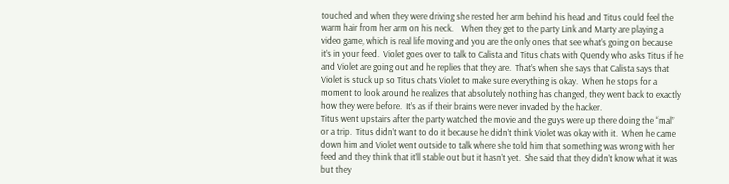touched and when they were driving she rested her arm behind his head and Titus could feel the warm hair from her arm on his neck.    When they get to the party Link and Marty are playing a video game, which is real life moving and you are the only ones that see what’s going on because it’s in your feed.  Violet goes over to talk to Calista and Titus chats with Quendy who asks Titus if he and Violet are going out and he replies that they are.  That’s when she says that Calista says that Violet is stuck up so Titus chats Violet to make sure everything is okay.  When he stops for a moment to look around he realizes that absolutely nothing has changed, they went back to exactly how they were before.  It’s as if their brains were never invaded by the hacker.
Titus went upstairs after the party watched the movie and the guys were up there doing the “mal” or a trip.  Titus didn’t want to do it because he didn’t think Violet was okay with it.  When he came down him and Violet went outside to talk where she told him that something was wrong with her feed and they think that it’ll stable out but it hasn’t yet.  She said that they didn’t know what it was but they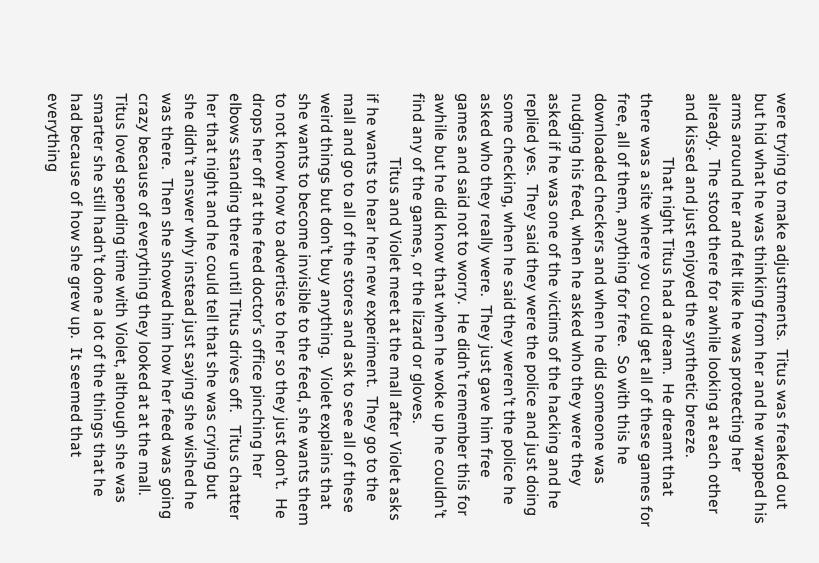were trying to make adjustments.  Titus was freaked out but hid what he was thinking from her and he wrapped his arms around her and felt like he was protecting her already.  The stood there for awhile looking at each other and kissed and just enjoyed the synthetic breeze.
                That night Titus had a dream.  He dreamt that there was a site where you could get all of these games for free, all of them, anything for free.  So with this he downloaded checkers and when he did someone was nudging his feed, when he asked who they were they asked if he was one of the victims of the hacking and he replied yes.  They said they were the police and just doing some checking, when he said they weren’t the police he asked who they really were.  They just gave him free games and said not to worry.  He didn’t remember this for awhile but he did know that when he woke up he couldn’t find any of the games, or the lizard or gloves.
                Titus and Violet meet at the mall after Violet asks if he wants to hear her new experiment.  They go to the mall and go to all of the stores and ask to see all of these weird things but don’t buy anything.  Violet explains that she wants to become invisible to the feed, she wants them to not know how to advertise to her so they just don’t.  He drops her off at the feed doctor’s office pinching her elbows standing there until Titus drives off.   Titus chatter her that night and he could tell that she was crying but she didn’t answer why instead just saying she wished he was there.  Then she showed him how her feed was going crazy because of everything they looked at at the mall.   Titus loved spending time with Violet, although she was smarter she still hadn’t done a lot of the things that he had because of how she grew up.  It seemed that everything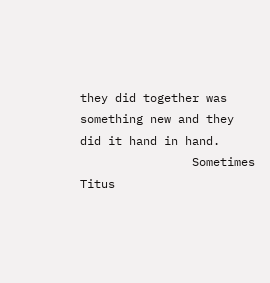they did together was something new and they did it hand in hand.
                Sometimes Titus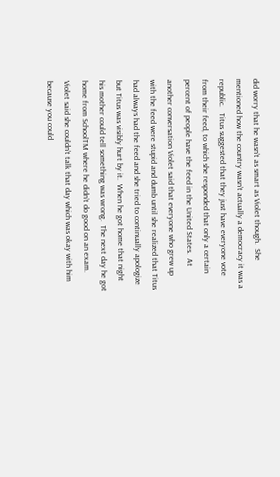did worry that he wasn’t as smart as Violet though.  She mentioned how the country wasn’t actually a democracy it was a republic.   Titus suggested that they just have everyone vote from their feed, to which she responded that only a certain percent of people have the feed in the United States.  At another conversation Violet said that everyone who grew up with the feed were stupid and dumb until she realized that Titus had always had the feed and she tried to continually apologize but Titus was visibly hurt by it.  When he got home that night his mother could tell something was wrong.  The next day he got home from SchoolTM where he didn’t do good on an exam.  Violet said she couldn’t talk that day which was okay with him because you could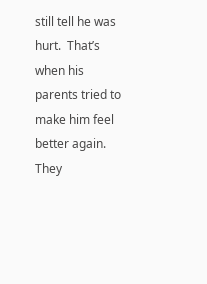still tell he was hurt.  That’s when his parents tried to make him feel better again.  They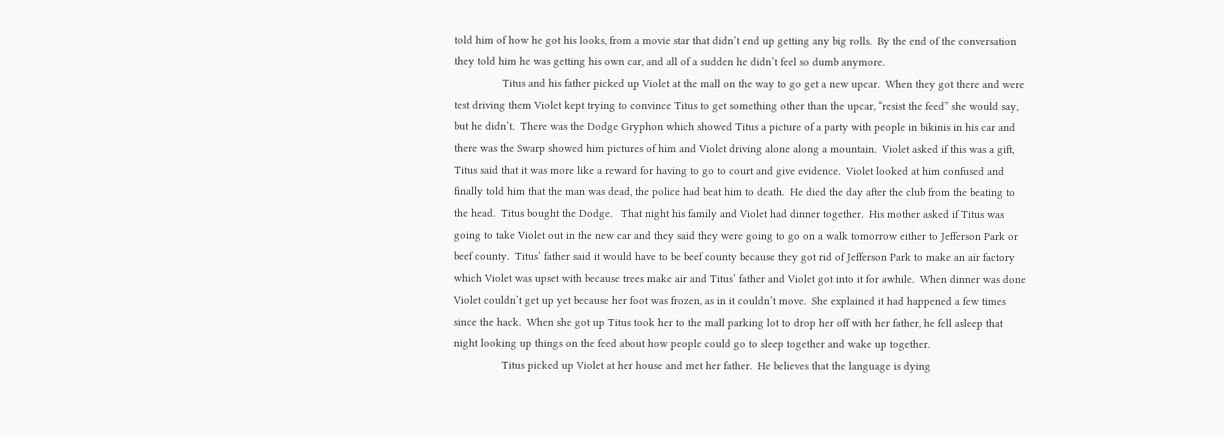told him of how he got his looks, from a movie star that didn’t end up getting any big rolls.  By the end of the conversation they told him he was getting his own car, and all of a sudden he didn’t feel so dumb anymore.
                Titus and his father picked up Violet at the mall on the way to go get a new upcar.  When they got there and were test driving them Violet kept trying to convince Titus to get something other than the upcar, “resist the feed” she would say, but he didn’t.  There was the Dodge Gryphon which showed Titus a picture of a party with people in bikinis in his car and there was the Swarp showed him pictures of him and Violet driving alone along a mountain.  Violet asked if this was a gift, Titus said that it was more like a reward for having to go to court and give evidence.  Violet looked at him confused and finally told him that the man was dead, the police had beat him to death.  He died the day after the club from the beating to the head.  Titus bought the Dodge.   That night his family and Violet had dinner together.  His mother asked if Titus was going to take Violet out in the new car and they said they were going to go on a walk tomorrow either to Jefferson Park or beef county.  Titus’ father said it would have to be beef county because they got rid of Jefferson Park to make an air factory which Violet was upset with because trees make air and Titus’ father and Violet got into it for awhile.  When dinner was done Violet couldn’t get up yet because her foot was frozen, as in it couldn’t move.  She explained it had happened a few times since the hack.  When she got up Titus took her to the mall parking lot to drop her off with her father, he fell asleep that night looking up things on the feed about how people could go to sleep together and wake up together.
                Titus picked up Violet at her house and met her father.  He believes that the language is dying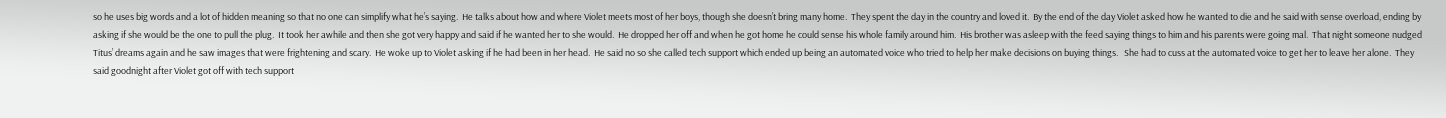so he uses big words and a lot of hidden meaning so that no one can simplify what he’s saying.  He talks about how and where Violet meets most of her boys, though she doesn’t bring many home.  They spent the day in the country and loved it.  By the end of the day Violet asked how he wanted to die and he said with sense overload, ending by asking if she would be the one to pull the plug.  It took her awhile and then she got very happy and said if he wanted her to she would.  He dropped her off and when he got home he could sense his whole family around him.  His brother was asleep with the feed saying things to him and his parents were going mal.  That night someone nudged Titus’ dreams again and he saw images that were frightening and scary.  He woke up to Violet asking if he had been in her head.  He said no so she called tech support which ended up being an automated voice who tried to help her make decisions on buying things.   She had to cuss at the automated voice to get her to leave her alone.  They said goodnight after Violet got off with tech support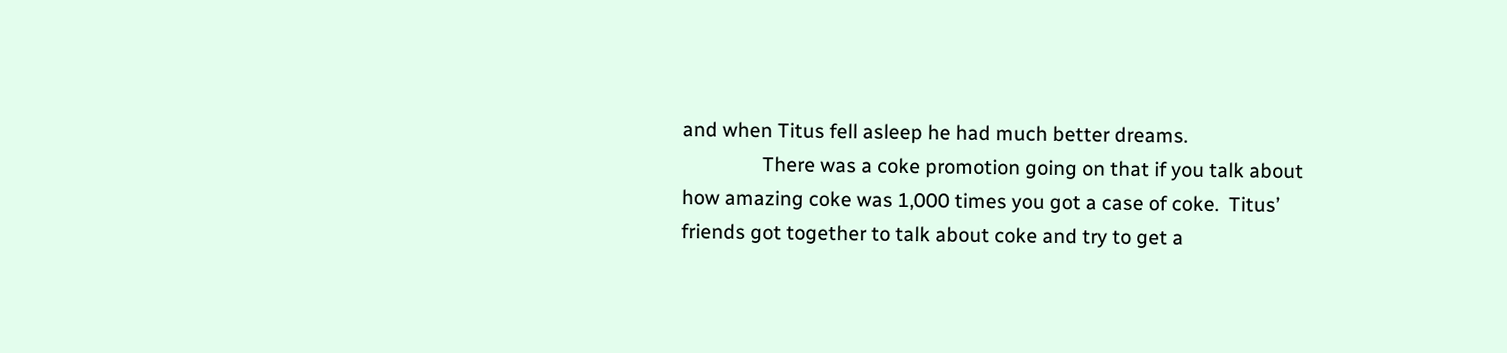and when Titus fell asleep he had much better dreams.
                There was a coke promotion going on that if you talk about how amazing coke was 1,000 times you got a case of coke.  Titus’ friends got together to talk about coke and try to get a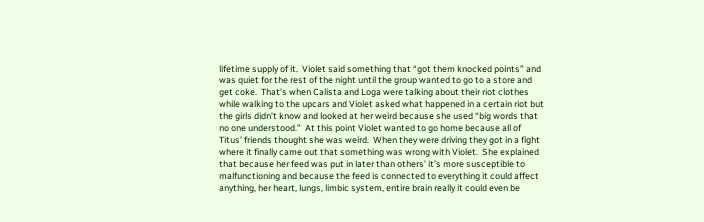lifetime supply of it.  Violet said something that “got them knocked points” and was quiet for the rest of the night until the group wanted to go to a store and get coke.  That’s when Calista and Loga were talking about their riot clothes while walking to the upcars and Violet asked what happened in a certain riot but the girls didn’t know and looked at her weird because she used “big words that no one understood.”  At this point Violet wanted to go home because all of Titus’ friends thought she was weird.  When they were driving they got in a fight where it finally came out that something was wrong with Violet.  She explained that because her feed was put in later than others’ it’s more susceptible to malfunctioning and because the feed is connected to everything it could affect anything, her heart, lungs, limbic system, entire brain really it could even be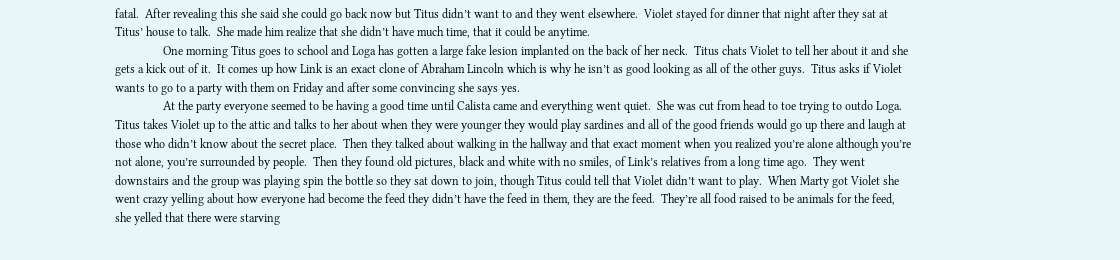fatal.  After revealing this she said she could go back now but Titus didn’t want to and they went elsewhere.  Violet stayed for dinner that night after they sat at Titus’ house to talk.  She made him realize that she didn’t have much time, that it could be anytime.
                One morning Titus goes to school and Loga has gotten a large fake lesion implanted on the back of her neck.  Titus chats Violet to tell her about it and she gets a kick out of it.  It comes up how Link is an exact clone of Abraham Lincoln which is why he isn’t as good looking as all of the other guys.  Titus asks if Violet wants to go to a party with them on Friday and after some convincing she says yes.
                At the party everyone seemed to be having a good time until Calista came and everything went quiet.  She was cut from head to toe trying to outdo Loga.  Titus takes Violet up to the attic and talks to her about when they were younger they would play sardines and all of the good friends would go up there and laugh at those who didn’t know about the secret place.  Then they talked about walking in the hallway and that exact moment when you realized you’re alone although you’re not alone, you’re surrounded by people.  Then they found old pictures, black and white with no smiles, of Link’s relatives from a long time ago.  They went downstairs and the group was playing spin the bottle so they sat down to join, though Titus could tell that Violet didn’t want to play.  When Marty got Violet she went crazy yelling about how everyone had become the feed they didn’t have the feed in them, they are the feed.  They’re all food raised to be animals for the feed, she yelled that there were starving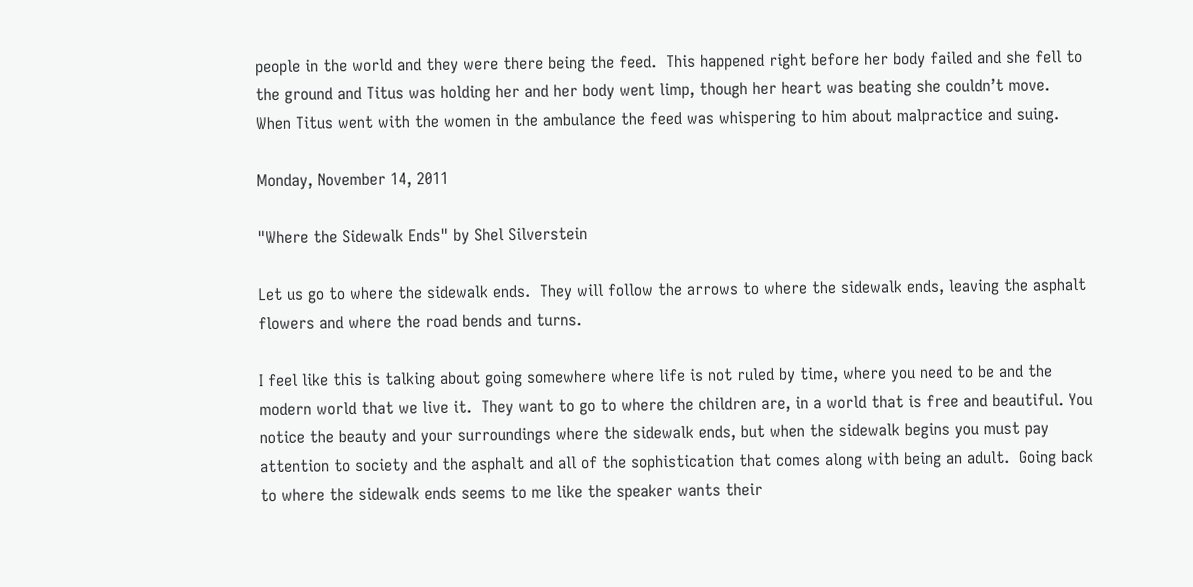people in the world and they were there being the feed.  This happened right before her body failed and she fell to the ground and Titus was holding her and her body went limp, though her heart was beating she couldn’t move.  When Titus went with the women in the ambulance the feed was whispering to him about malpractice and suing.

Monday, November 14, 2011

"Where the Sidewalk Ends" by Shel Silverstein

Let us go to where the sidewalk ends.  They will follow the arrows to where the sidewalk ends, leaving the asphalt flowers and where the road bends and turns.

I feel like this is talking about going somewhere where life is not ruled by time, where you need to be and the modern world that we live it.  They want to go to where the children are, in a world that is free and beautiful. You notice the beauty and your surroundings where the sidewalk ends, but when the sidewalk begins you must pay attention to society and the asphalt and all of the sophistication that comes along with being an adult.  Going back to where the sidewalk ends seems to me like the speaker wants their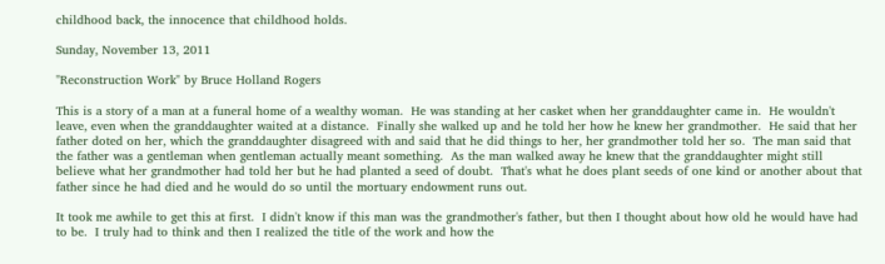childhood back, the innocence that childhood holds.

Sunday, November 13, 2011

"Reconstruction Work" by Bruce Holland Rogers

This is a story of a man at a funeral home of a wealthy woman.  He was standing at her casket when her granddaughter came in.  He wouldn't leave, even when the granddaughter waited at a distance.  Finally she walked up and he told her how he knew her grandmother.  He said that her father doted on her, which the granddaughter disagreed with and said that he did things to her, her grandmother told her so.  The man said that the father was a gentleman when gentleman actually meant something.  As the man walked away he knew that the granddaughter might still believe what her grandmother had told her but he had planted a seed of doubt.  That's what he does plant seeds of one kind or another about that father since he had died and he would do so until the mortuary endowment runs out.

It took me awhile to get this at first.  I didn't know if this man was the grandmother's father, but then I thought about how old he would have had to be.  I truly had to think and then I realized the title of the work and how the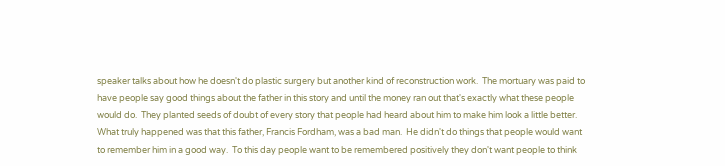speaker talks about how he doesn't do plastic surgery but another kind of reconstruction work.  The mortuary was paid to have people say good things about the father in this story and until the money ran out that's exactly what these people would do.  They planted seeds of doubt of every story that people had heard about him to make him look a little better.  What truly happened was that this father, Francis Fordham, was a bad man.  He didn't do things that people would want to remember him in a good way.  To this day people want to be remembered positively they don't want people to think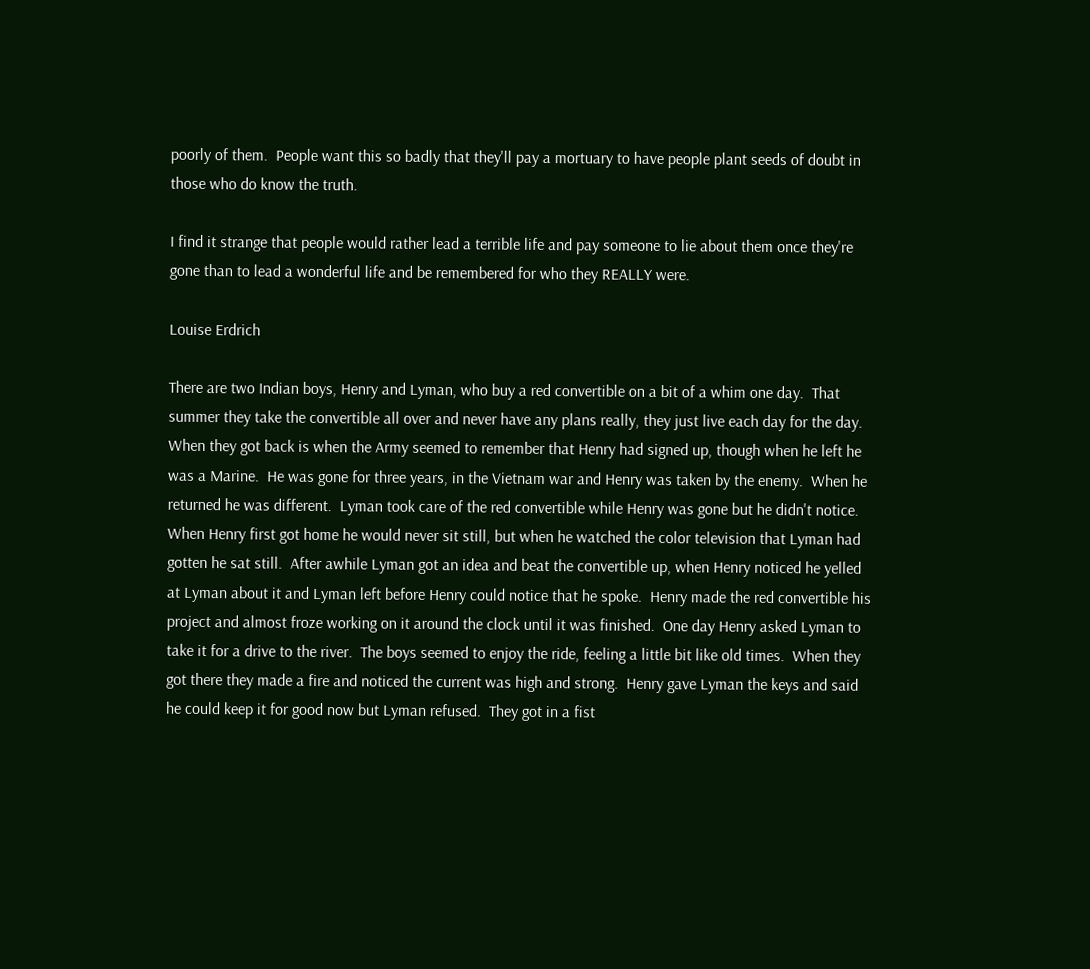poorly of them.  People want this so badly that they'll pay a mortuary to have people plant seeds of doubt in those who do know the truth.

I find it strange that people would rather lead a terrible life and pay someone to lie about them once they're gone than to lead a wonderful life and be remembered for who they REALLY were.

Louise Erdrich

There are two Indian boys, Henry and Lyman, who buy a red convertible on a bit of a whim one day.  That summer they take the convertible all over and never have any plans really, they just live each day for the day.  When they got back is when the Army seemed to remember that Henry had signed up, though when he left he was a Marine.  He was gone for three years, in the Vietnam war and Henry was taken by the enemy.  When he returned he was different.  Lyman took care of the red convertible while Henry was gone but he didn't notice.  When Henry first got home he would never sit still, but when he watched the color television that Lyman had gotten he sat still.  After awhile Lyman got an idea and beat the convertible up, when Henry noticed he yelled at Lyman about it and Lyman left before Henry could notice that he spoke.  Henry made the red convertible his project and almost froze working on it around the clock until it was finished.  One day Henry asked Lyman to take it for a drive to the river.  The boys seemed to enjoy the ride, feeling a little bit like old times.  When they got there they made a fire and noticed the current was high and strong.  Henry gave Lyman the keys and said he could keep it for good now but Lyman refused.  They got in a fist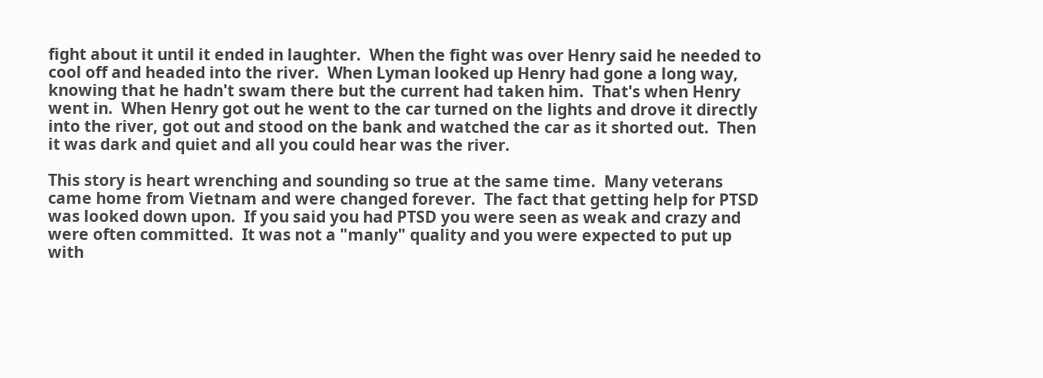fight about it until it ended in laughter.  When the fight was over Henry said he needed to cool off and headed into the river.  When Lyman looked up Henry had gone a long way, knowing that he hadn't swam there but the current had taken him.  That's when Henry went in.  When Henry got out he went to the car turned on the lights and drove it directly into the river, got out and stood on the bank and watched the car as it shorted out.  Then it was dark and quiet and all you could hear was the river.

This story is heart wrenching and sounding so true at the same time.  Many veterans came home from Vietnam and were changed forever.  The fact that getting help for PTSD was looked down upon.  If you said you had PTSD you were seen as weak and crazy and were often committed.  It was not a "manly" quality and you were expected to put up with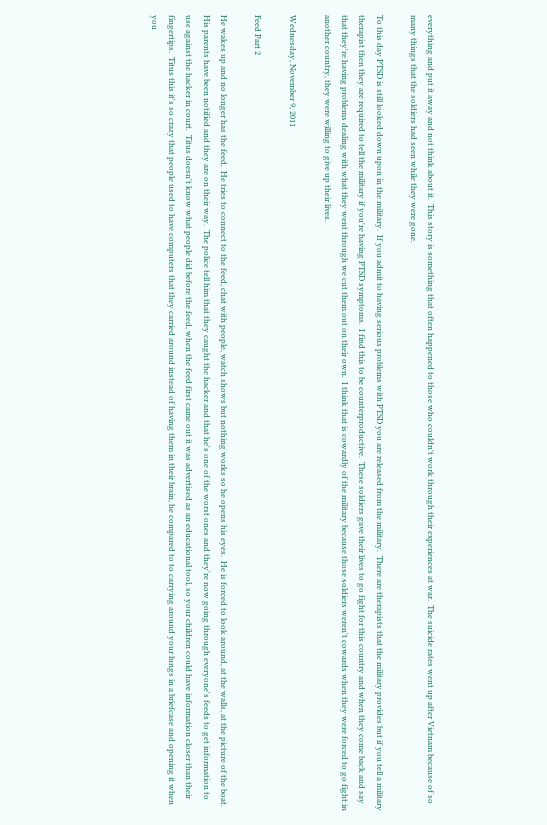everything and put it away and not think about it.  This story is something that often happened to those who couldn't work through their experiences at war.  The suicide rates went up after Vietnam because of so many things that the soldiers had seen while they were gone.

To this day PTSD is still looked down upon in the military.  If you admit to having serious problems with PTSD you are released from the military.  There are therapists that the military provides but if you tell a military therapist then they are required to tell the military if you're having PTSD symptoms.  I find this to be counterproductive.  These soldiers gave their lives to go fight for this country and when they come back and say that they're having problems dealing with what they went through we cut them out on their own.  I think that is cowardly of the military because those soldiers weren't cowards when they were forced to go fight in another country, they were willing to give up their lives.

Wednesday, November 9, 2011

Feed Part 2

He wakes up and no longer has the feed.  He tries to connect to the feed, chat with people, watch shows but nothing works so he opens his eyes.  He is forced to look around, at the walls, at the picture of the boat.  His parents have been notified and they are on their way.  The police tell him that they caught the hacker and that he's one of the worst ones and they're now going through everyone's feeds to get information to use against the hacker in court.  Titus doesn't know what people did before the feed, when the feed first came out it was advertised as an educational tool, so your children could have information closer than their fingertips.  Titus this it's so crazy that people used to have computers that they carried around instead of having them in their brain, he compared to to carrying around your lungs in a briefcase and opening it when you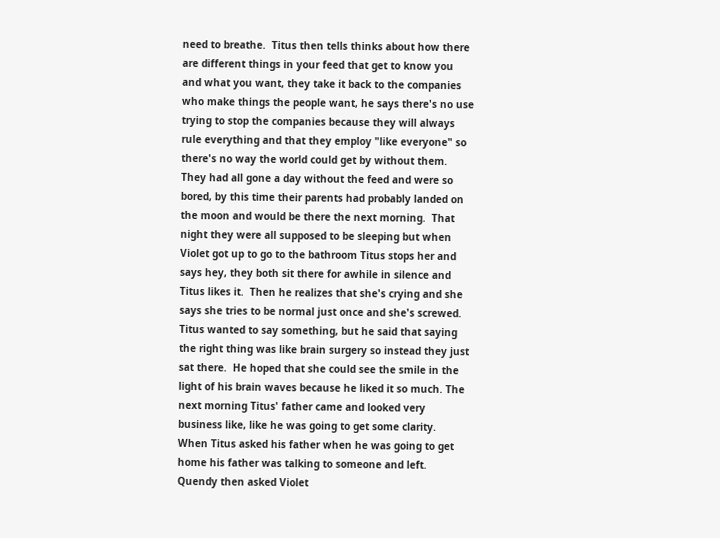need to breathe.  Titus then tells thinks about how there are different things in your feed that get to know you and what you want, they take it back to the companies who make things the people want, he says there's no use trying to stop the companies because they will always rule everything and that they employ "like everyone" so there's no way the world could get by without them.  They had all gone a day without the feed and were so bored, by this time their parents had probably landed on the moon and would be there the next morning.  That night they were all supposed to be sleeping but when Violet got up to go to the bathroom Titus stops her and says hey, they both sit there for awhile in silence and Titus likes it.  Then he realizes that she's crying and she says she tries to be normal just once and she's screwed.  Titus wanted to say something, but he said that saying the right thing was like brain surgery so instead they just sat there.  He hoped that she could see the smile in the light of his brain waves because he liked it so much. The next morning Titus' father came and looked very business like, like he was going to get some clarity.  When Titus asked his father when he was going to get home his father was talking to someone and left.  Quendy then asked Violet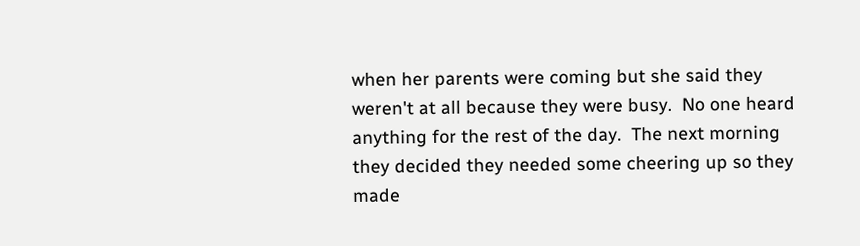when her parents were coming but she said they weren't at all because they were busy.  No one heard anything for the rest of the day.  The next morning they decided they needed some cheering up so they made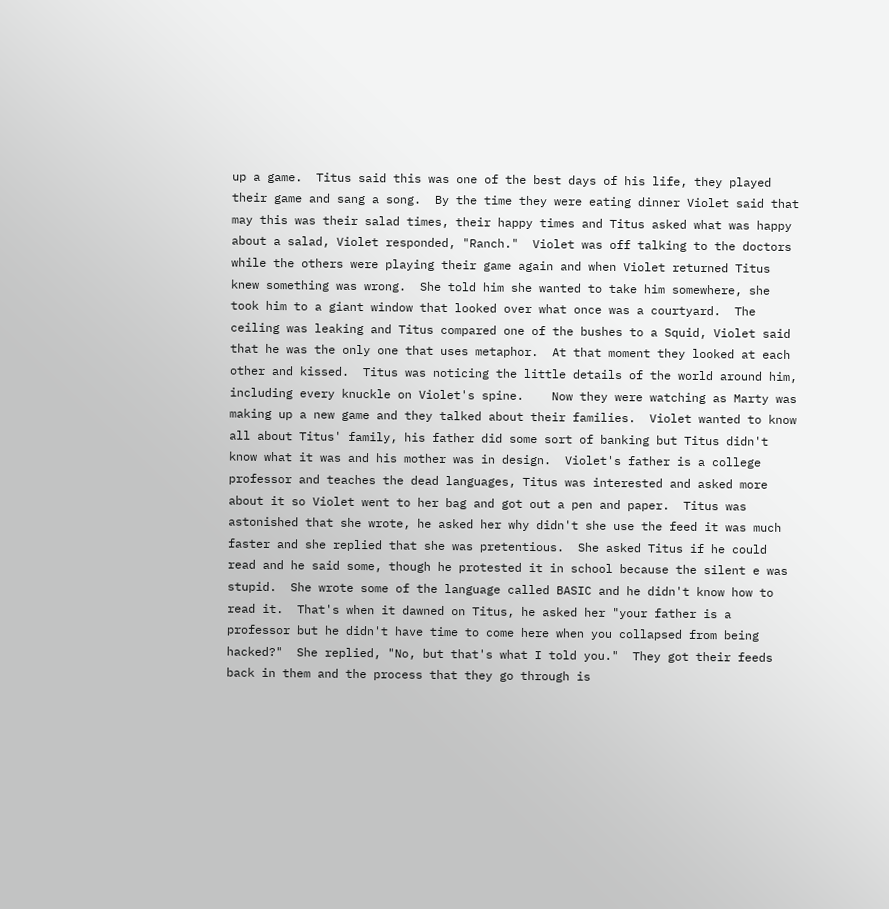up a game.  Titus said this was one of the best days of his life, they played their game and sang a song.  By the time they were eating dinner Violet said that may this was their salad times, their happy times and Titus asked what was happy about a salad, Violet responded, "Ranch."  Violet was off talking to the doctors while the others were playing their game again and when Violet returned Titus knew something was wrong.  She told him she wanted to take him somewhere, she took him to a giant window that looked over what once was a courtyard.  The ceiling was leaking and Titus compared one of the bushes to a Squid, Violet said that he was the only one that uses metaphor.  At that moment they looked at each other and kissed.  Titus was noticing the little details of the world around him, including every knuckle on Violet's spine.    Now they were watching as Marty was making up a new game and they talked about their families.  Violet wanted to know all about Titus' family, his father did some sort of banking but Titus didn't know what it was and his mother was in design.  Violet's father is a college professor and teaches the dead languages, Titus was interested and asked more about it so Violet went to her bag and got out a pen and paper.  Titus was astonished that she wrote, he asked her why didn't she use the feed it was much faster and she replied that she was pretentious.  She asked Titus if he could read and he said some, though he protested it in school because the silent e was stupid.  She wrote some of the language called BASIC and he didn't know how to read it.  That's when it dawned on Titus, he asked her "your father is a professor but he didn't have time to come here when you collapsed from being hacked?"  She replied, "No, but that's what I told you."  They got their feeds back in them and the process that they go through is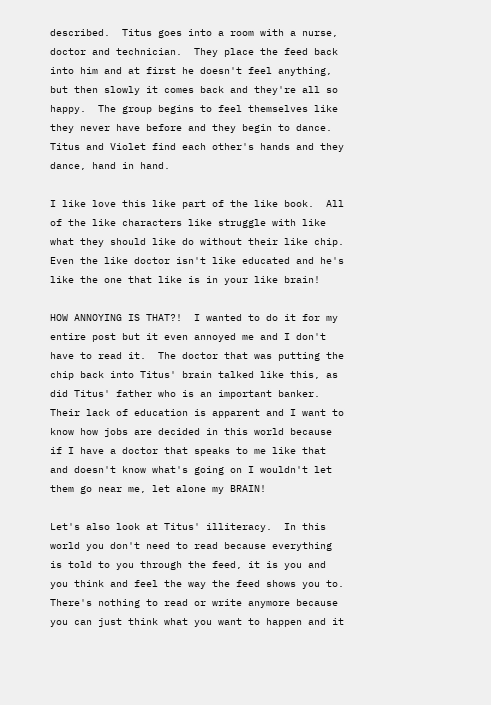described.  Titus goes into a room with a nurse, doctor and technician.  They place the feed back into him and at first he doesn't feel anything, but then slowly it comes back and they're all so happy.  The group begins to feel themselves like they never have before and they begin to dance.  Titus and Violet find each other's hands and they dance, hand in hand.

I like love this like part of the like book.  All of the like characters like struggle with like what they should like do without their like chip.  Even the like doctor isn't like educated and he's like the one that like is in your like brain!

HOW ANNOYING IS THAT?!  I wanted to do it for my entire post but it even annoyed me and I don't have to read it.  The doctor that was putting the chip back into Titus' brain talked like this, as did Titus' father who is an important banker.  Their lack of education is apparent and I want to know how jobs are decided in this world because if I have a doctor that speaks to me like that and doesn't know what's going on I wouldn't let them go near me, let alone my BRAIN!

Let's also look at Titus' illiteracy.  In this world you don't need to read because everything is told to you through the feed, it is you and you think and feel the way the feed shows you to.  There's nothing to read or write anymore because you can just think what you want to happen and it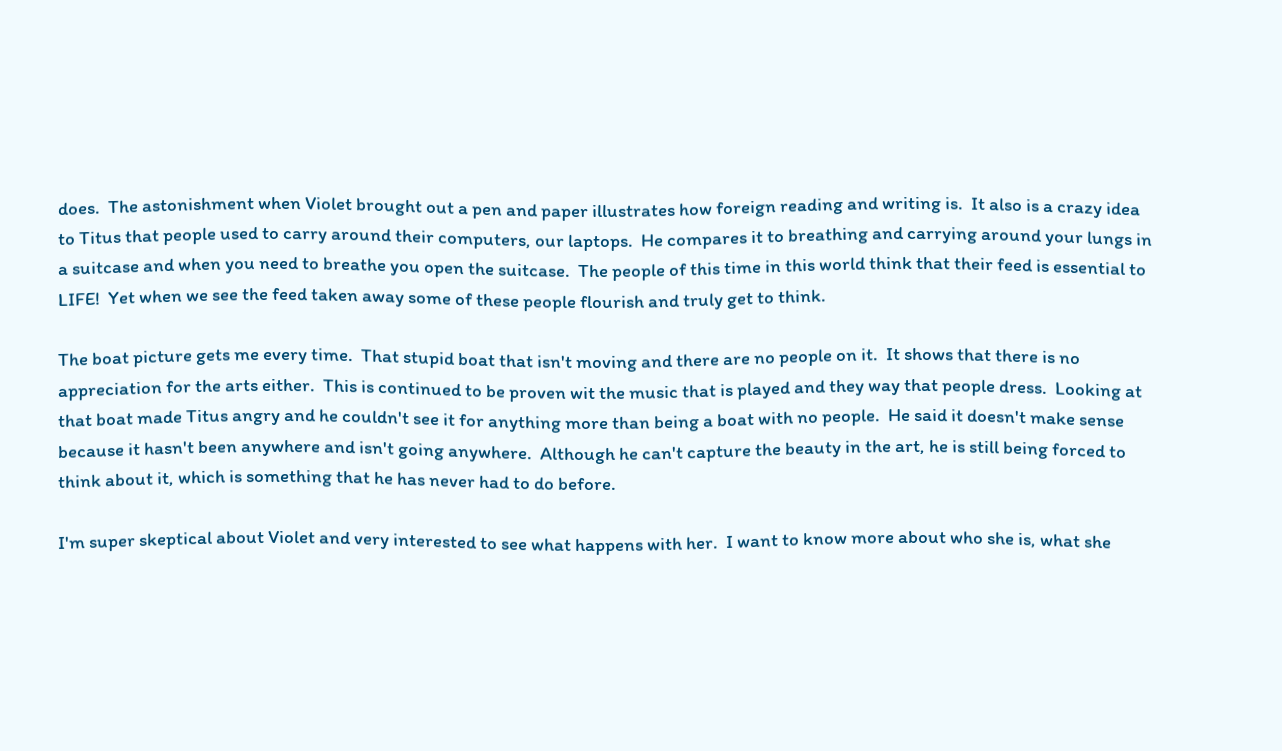does.  The astonishment when Violet brought out a pen and paper illustrates how foreign reading and writing is.  It also is a crazy idea to Titus that people used to carry around their computers, our laptops.  He compares it to breathing and carrying around your lungs in a suitcase and when you need to breathe you open the suitcase.  The people of this time in this world think that their feed is essential to LIFE!  Yet when we see the feed taken away some of these people flourish and truly get to think.

The boat picture gets me every time.  That stupid boat that isn't moving and there are no people on it.  It shows that there is no appreciation for the arts either.  This is continued to be proven wit the music that is played and they way that people dress.  Looking at that boat made Titus angry and he couldn't see it for anything more than being a boat with no people.  He said it doesn't make sense because it hasn't been anywhere and isn't going anywhere.  Although he can't capture the beauty in the art, he is still being forced to think about it, which is something that he has never had to do before.

I'm super skeptical about Violet and very interested to see what happens with her.  I want to know more about who she is, what she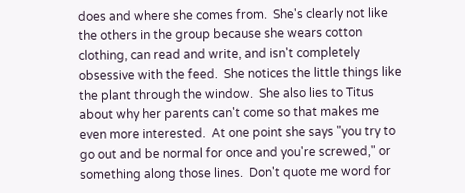does and where she comes from.  She's clearly not like the others in the group because she wears cotton clothing, can read and write, and isn't completely obsessive with the feed.  She notices the little things like the plant through the window.  She also lies to Titus about why her parents can't come so that makes me even more interested.  At one point she says "you try to go out and be normal for once and you're screwed," or something along those lines.  Don't quote me word for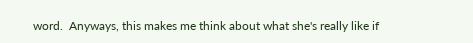word.  Anyways, this makes me think about what she's really like if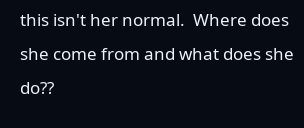this isn't her normal.  Where does she come from and what does she do??